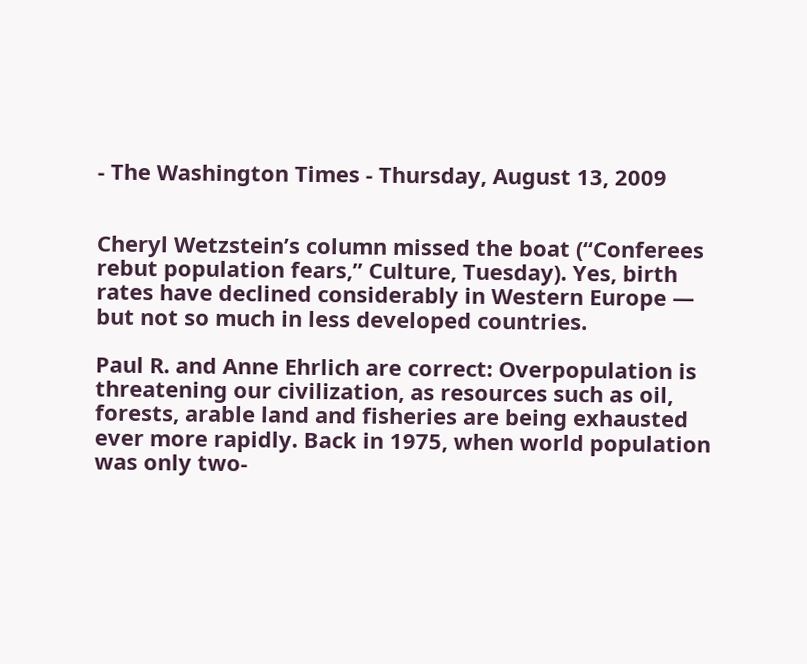- The Washington Times - Thursday, August 13, 2009


Cheryl Wetzstein’s column missed the boat (“Conferees rebut population fears,” Culture, Tuesday). Yes, birth rates have declined considerably in Western Europe — but not so much in less developed countries.

Paul R. and Anne Ehrlich are correct: Overpopulation is threatening our civilization, as resources such as oil, forests, arable land and fisheries are being exhausted ever more rapidly. Back in 1975, when world population was only two-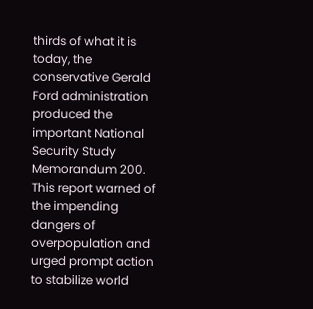thirds of what it is today, the conservative Gerald Ford administration produced the important National Security Study Memorandum 200. This report warned of the impending dangers of overpopulation and urged prompt action to stabilize world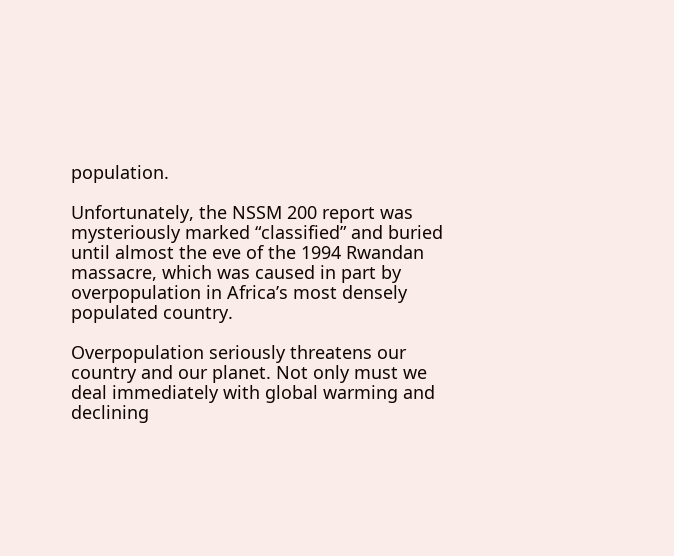population.

Unfortunately, the NSSM 200 report was mysteriously marked “classified” and buried until almost the eve of the 1994 Rwandan massacre, which was caused in part by overpopulation in Africa’s most densely populated country.

Overpopulation seriously threatens our country and our planet. Not only must we deal immediately with global warming and declining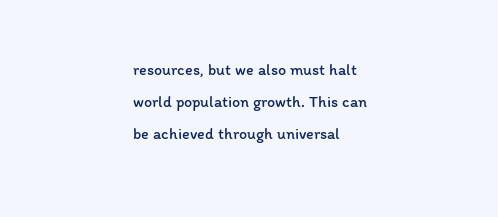resources, but we also must halt world population growth. This can be achieved through universal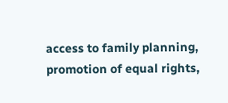access to family planning, promotion of equal rights,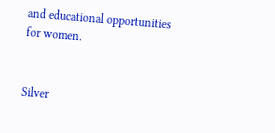and educational opportunities for women.


Silver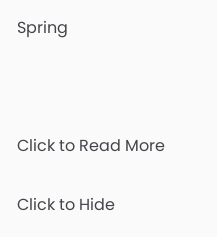Spring



Click to Read More

Click to Hide